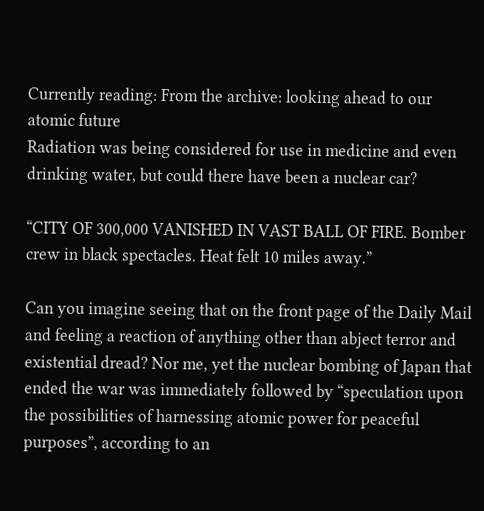Currently reading: From the archive: looking ahead to our atomic future
Radiation was being considered for use in medicine and even drinking water, but could there have been a nuclear car?

“CITY OF 300,000 VANISHED IN VAST BALL OF FIRE. Bomber crew in black spectacles. Heat felt 10 miles away.”

Can you imagine seeing that on the front page of the Daily Mail and feeling a reaction of anything other than abject terror and existential dread? Nor me, yet the nuclear bombing of Japan that ended the war was immediately followed by “speculation upon the possibilities of harnessing atomic power for peaceful purposes”, according to an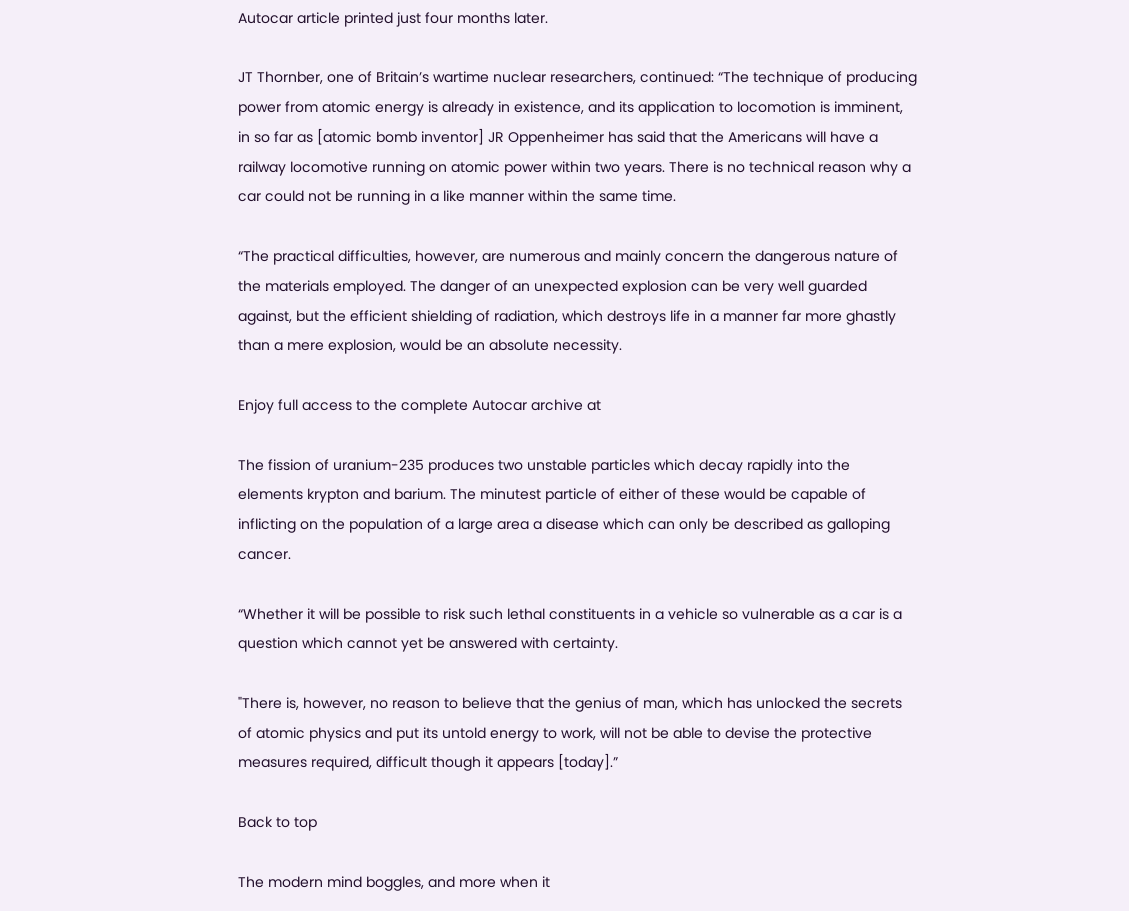Autocar article printed just four months later.

JT Thornber, one of Britain’s wartime nuclear researchers, continued: “The technique of producing power from atomic energy is already in existence, and its application to locomotion is imminent, in so far as [atomic bomb inventor] JR Oppenheimer has said that the Americans will have a railway locomotive running on atomic power within two years. There is no technical reason why a car could not be running in a like manner within the same time.

“The practical difficulties, however, are numerous and mainly concern the dangerous nature of the materials employed. The danger of an unexpected explosion can be very well guarded against, but the efficient shielding of radiation, which destroys life in a manner far more ghastly than a mere explosion, would be an absolute necessity.

Enjoy full access to the complete Autocar archive at

The fission of uranium-235 produces two unstable particles which decay rapidly into the elements krypton and barium. The minutest particle of either of these would be capable of inflicting on the population of a large area a disease which can only be described as galloping cancer.

“Whether it will be possible to risk such lethal constituents in a vehicle so vulnerable as a car is a question which cannot yet be answered with certainty.

"There is, however, no reason to believe that the genius of man, which has unlocked the secrets of atomic physics and put its untold energy to work, will not be able to devise the protective measures required, difficult though it appears [today].”

Back to top

The modern mind boggles, and more when it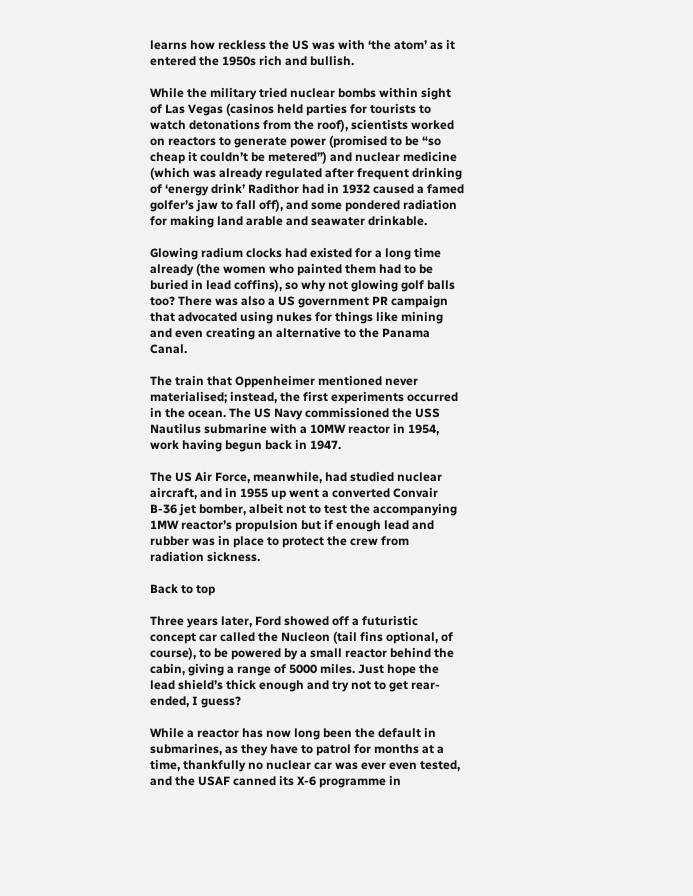learns how reckless the US was with ‘the atom’ as it entered the 1950s rich and bullish.

While the military tried nuclear bombs within sight of Las Vegas (casinos held parties for tourists to watch detonations from the roof), scientists worked on reactors to generate power (promised to be “so cheap it couldn’t be metered”) and nuclear medicine (which was already regulated after frequent drinking of ‘energy drink’ Radithor had in 1932 caused a famed golfer’s jaw to fall off), and some pondered radiation for making land arable and seawater drinkable.

Glowing radium clocks had existed for a long time already (the women who painted them had to be buried in lead coffins), so why not glowing golf balls too? There was also a US government PR campaign that advocated using nukes for things like mining and even creating an alternative to the Panama Canal.

The train that Oppenheimer mentioned never materialised; instead, the first experiments occurred in the ocean. The US Navy commissioned the USS Nautilus submarine with a 10MW reactor in 1954, work having begun back in 1947.

The US Air Force, meanwhile, had studied nuclear aircraft, and in 1955 up went a converted Convair B-36 jet bomber, albeit not to test the accompanying 1MW reactor’s propulsion but if enough lead and rubber was in place to protect the crew from radiation sickness.

Back to top

Three years later, Ford showed off a futuristic concept car called the Nucleon (tail fins optional, of course), to be powered by a small reactor behind the cabin, giving a range of 5000 miles. Just hope the lead shield’s thick enough and try not to get rear-ended, I guess?

While a reactor has now long been the default in submarines, as they have to patrol for months at a time, thankfully no nuclear car was ever even tested, and the USAF canned its X-6 programme in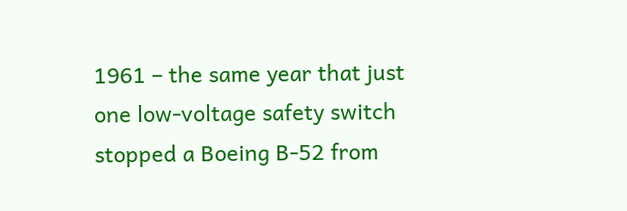1961 – the same year that just one low-voltage safety switch stopped a Boeing B-52 from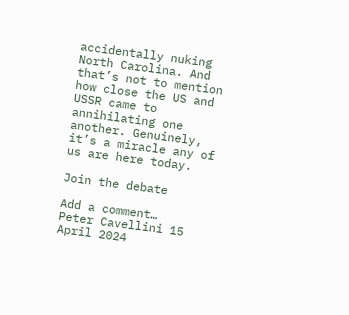accidentally nuking North Carolina. And that’s not to mention how close the US and USSR came to annihilating one another. Genuinely, it’s a miracle any of us are here today.

Join the debate

Add a comment…
Peter Cavellini 15 April 2024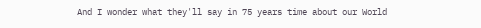And I wonder what they'll say in 75 years time about our World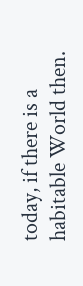today, if there is a habitable World then.